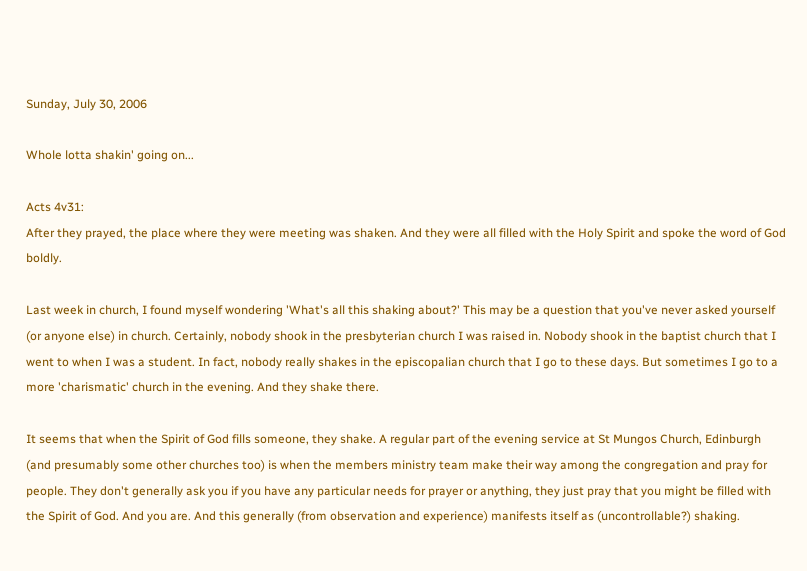Sunday, July 30, 2006

Whole lotta shakin' going on...

Acts 4v31:
After they prayed, the place where they were meeting was shaken. And they were all filled with the Holy Spirit and spoke the word of God boldly.

Last week in church, I found myself wondering 'What's all this shaking about?' This may be a question that you've never asked yourself (or anyone else) in church. Certainly, nobody shook in the presbyterian church I was raised in. Nobody shook in the baptist church that I went to when I was a student. In fact, nobody really shakes in the episcopalian church that I go to these days. But sometimes I go to a more 'charismatic' church in the evening. And they shake there.

It seems that when the Spirit of God fills someone, they shake. A regular part of the evening service at St Mungos Church, Edinburgh (and presumably some other churches too) is when the members ministry team make their way among the congregation and pray for people. They don't generally ask you if you have any particular needs for prayer or anything, they just pray that you might be filled with the Spirit of God. And you are. And this generally (from observation and experience) manifests itself as (uncontrollable?) shaking.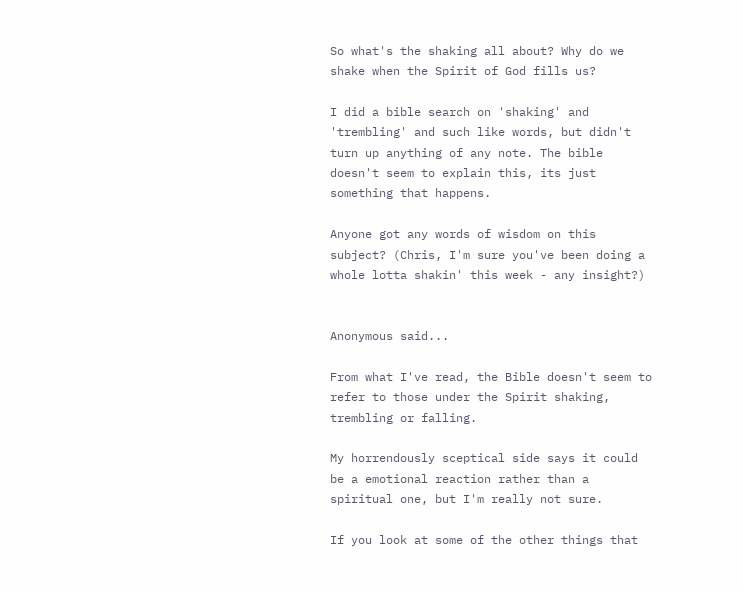So what's the shaking all about? Why do we shake when the Spirit of God fills us?

I did a bible search on 'shaking' and 'trembling' and such like words, but didn't turn up anything of any note. The bible doesn't seem to explain this, its just something that happens.

Anyone got any words of wisdom on this subject? (Chris, I'm sure you've been doing a whole lotta shakin' this week - any insight?)


Anonymous said...

From what I've read, the Bible doesn't seem to refer to those under the Spirit shaking, trembling or falling.

My horrendously sceptical side says it could be a emotional reaction rather than a spiritual one, but I'm really not sure.

If you look at some of the other things that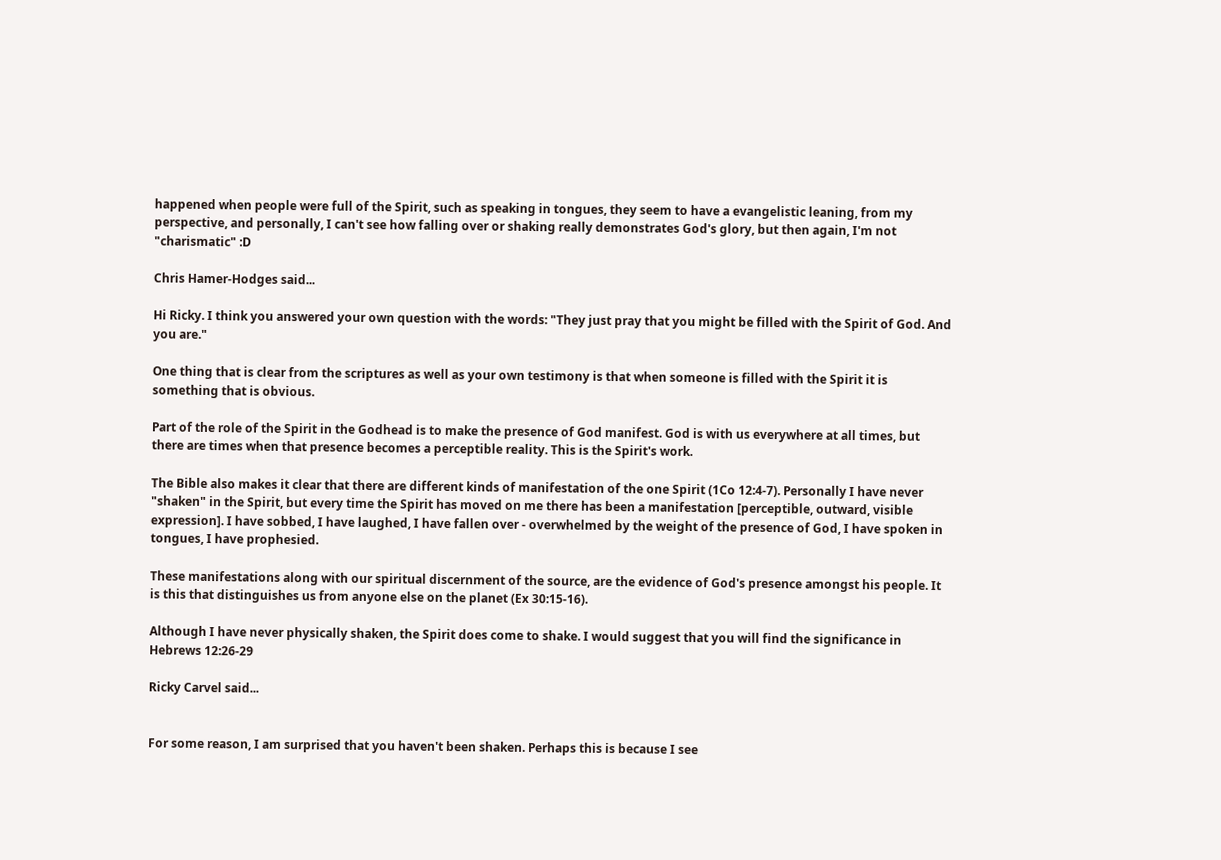happened when people were full of the Spirit, such as speaking in tongues, they seem to have a evangelistic leaning, from my perspective, and personally, I can't see how falling over or shaking really demonstrates God's glory, but then again, I'm not "charismatic" :D

Chris Hamer-Hodges said...

Hi Ricky. I think you answered your own question with the words: "They just pray that you might be filled with the Spirit of God. And you are."

One thing that is clear from the scriptures as well as your own testimony is that when someone is filled with the Spirit it is something that is obvious.

Part of the role of the Spirit in the Godhead is to make the presence of God manifest. God is with us everywhere at all times, but there are times when that presence becomes a perceptible reality. This is the Spirit's work.

The Bible also makes it clear that there are different kinds of manifestation of the one Spirit (1Co 12:4-7). Personally I have never "shaken" in the Spirit, but every time the Spirit has moved on me there has been a manifestation [perceptible, outward, visible expression]. I have sobbed, I have laughed, I have fallen over - overwhelmed by the weight of the presence of God, I have spoken in tongues, I have prophesied.

These manifestations along with our spiritual discernment of the source, are the evidence of God's presence amongst his people. It is this that distinguishes us from anyone else on the planet (Ex 30:15-16).

Although I have never physically shaken, the Spirit does come to shake. I would suggest that you will find the significance in Hebrews 12:26-29

Ricky Carvel said...


For some reason, I am surprised that you haven't been shaken. Perhaps this is because I see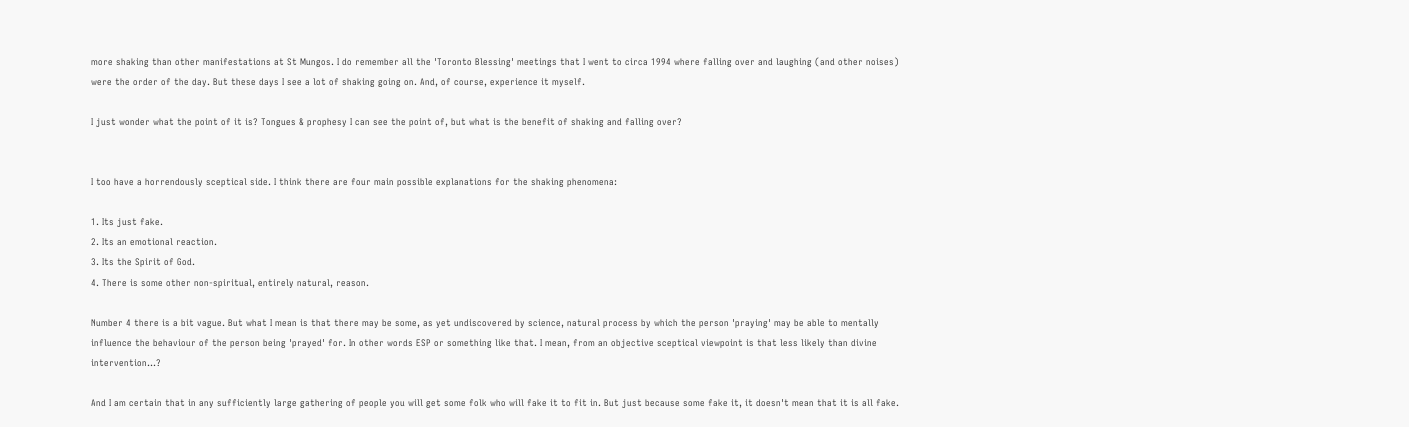more shaking than other manifestations at St Mungos. I do remember all the 'Toronto Blessing' meetings that I went to circa 1994 where falling over and laughing (and other noises) were the order of the day. But these days I see a lot of shaking going on. And, of course, experience it myself.

I just wonder what the point of it is? Tongues & prophesy I can see the point of, but what is the benefit of shaking and falling over?


I too have a horrendously sceptical side. I think there are four main possible explanations for the shaking phenomena:

1. Its just fake.
2. Its an emotional reaction.
3. Its the Spirit of God.
4. There is some other non-spiritual, entirely natural, reason.

Number 4 there is a bit vague. But what I mean is that there may be some, as yet undiscovered by science, natural process by which the person 'praying' may be able to mentally influence the behaviour of the person being 'prayed' for. In other words ESP or something like that. I mean, from an objective sceptical viewpoint is that less likely than divine intervention...?

And I am certain that in any sufficiently large gathering of people you will get some folk who will fake it to fit in. But just because some fake it, it doesn't mean that it is all fake.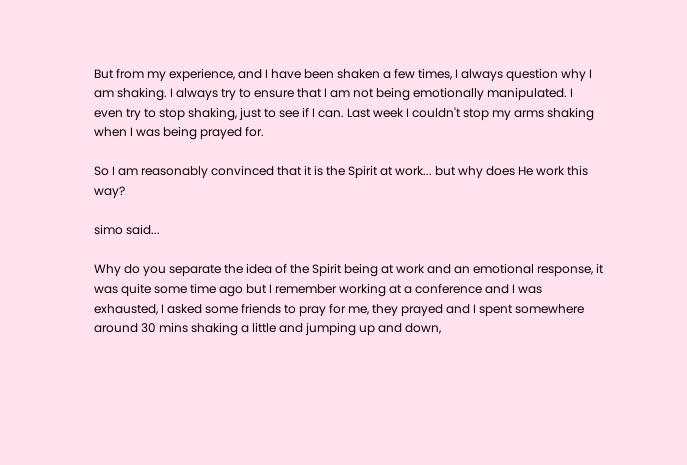But from my experience, and I have been shaken a few times, I always question why I am shaking. I always try to ensure that I am not being emotionally manipulated. I even try to stop shaking, just to see if I can. Last week I couldn't stop my arms shaking when I was being prayed for.

So I am reasonably convinced that it is the Spirit at work... but why does He work this way?

simo said...

Why do you separate the idea of the Spirit being at work and an emotional response, it was quite some time ago but I remember working at a conference and I was exhausted, I asked some friends to pray for me, they prayed and I spent somewhere around 30 mins shaking a little and jumping up and down,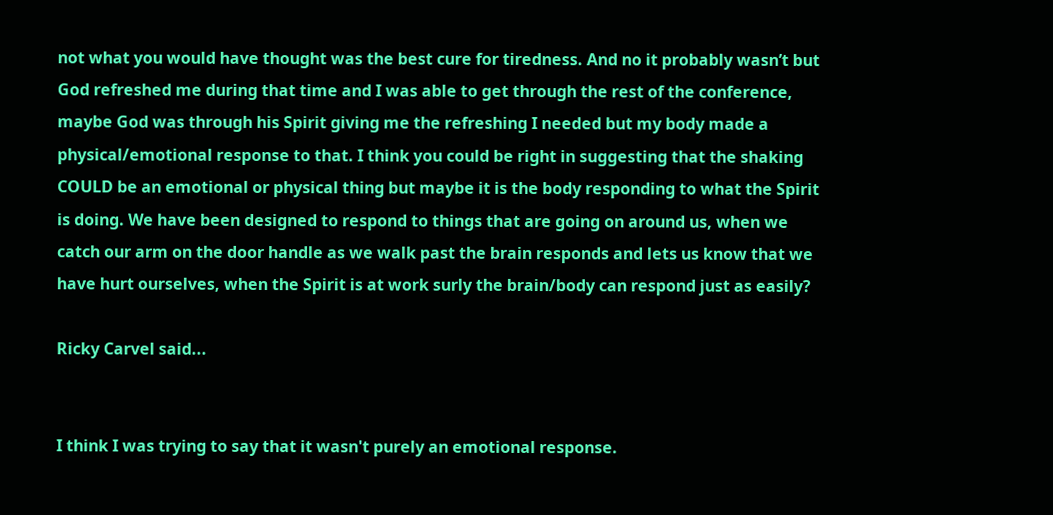not what you would have thought was the best cure for tiredness. And no it probably wasn’t but God refreshed me during that time and I was able to get through the rest of the conference, maybe God was through his Spirit giving me the refreshing I needed but my body made a physical/emotional response to that. I think you could be right in suggesting that the shaking COULD be an emotional or physical thing but maybe it is the body responding to what the Spirit is doing. We have been designed to respond to things that are going on around us, when we catch our arm on the door handle as we walk past the brain responds and lets us know that we have hurt ourselves, when the Spirit is at work surly the brain/body can respond just as easily?

Ricky Carvel said...


I think I was trying to say that it wasn't purely an emotional response.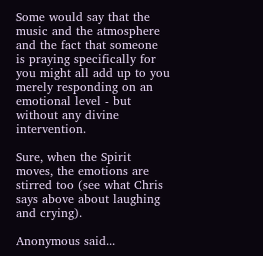Some would say that the music and the atmosphere and the fact that someone is praying specifically for you might all add up to you merely responding on an emotional level - but without any divine intervention.

Sure, when the Spirit moves, the emotions are stirred too (see what Chris says above about laughing and crying).

Anonymous said...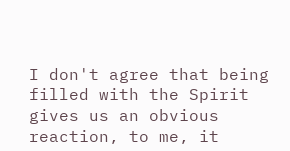I don't agree that being filled with the Spirit gives us an obvious reaction, to me, it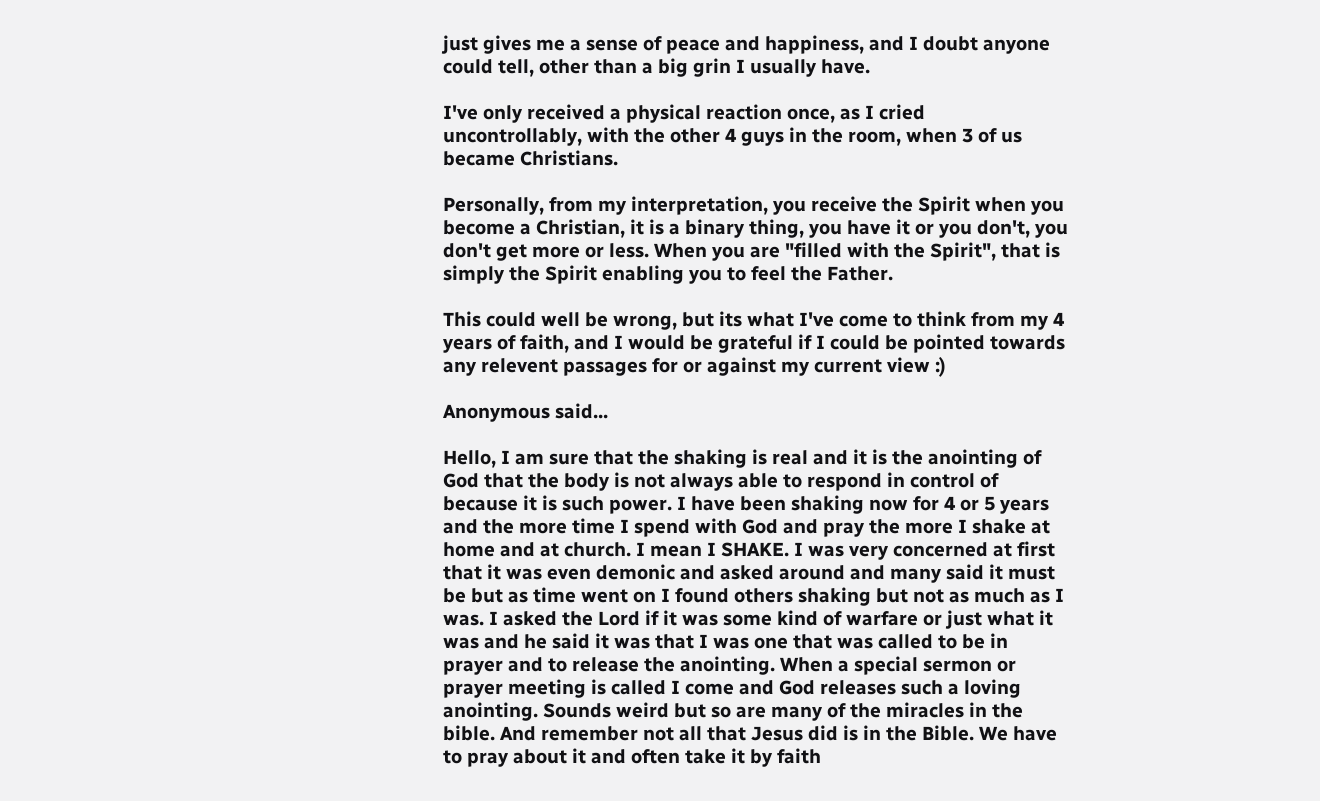just gives me a sense of peace and happiness, and I doubt anyone could tell, other than a big grin I usually have.

I've only received a physical reaction once, as I cried uncontrollably, with the other 4 guys in the room, when 3 of us became Christians.

Personally, from my interpretation, you receive the Spirit when you become a Christian, it is a binary thing, you have it or you don't, you don't get more or less. When you are "filled with the Spirit", that is simply the Spirit enabling you to feel the Father.

This could well be wrong, but its what I've come to think from my 4 years of faith, and I would be grateful if I could be pointed towards any relevent passages for or against my current view :)

Anonymous said...

Hello, I am sure that the shaking is real and it is the anointing of God that the body is not always able to respond in control of because it is such power. I have been shaking now for 4 or 5 years and the more time I spend with God and pray the more I shake at home and at church. I mean I SHAKE. I was very concerned at first that it was even demonic and asked around and many said it must be but as time went on I found others shaking but not as much as I was. I asked the Lord if it was some kind of warfare or just what it was and he said it was that I was one that was called to be in prayer and to release the anointing. When a special sermon or prayer meeting is called I come and God releases such a loving anointing. Sounds weird but so are many of the miracles in the bible. And remember not all that Jesus did is in the Bible. We have to pray about it and often take it by faith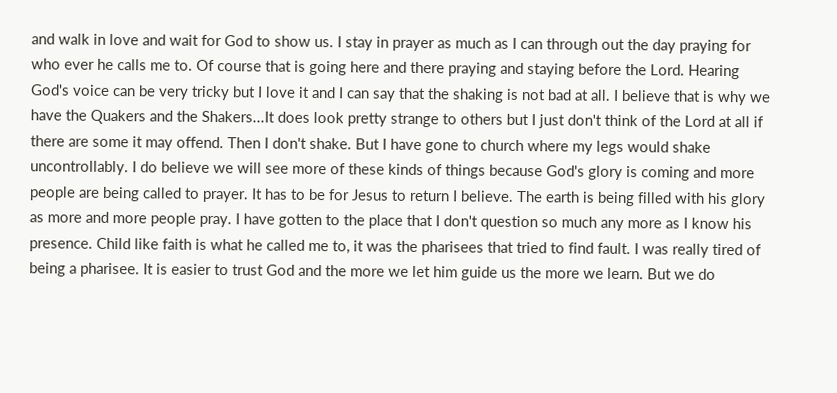and walk in love and wait for God to show us. I stay in prayer as much as I can through out the day praying for who ever he calls me to. Of course that is going here and there praying and staying before the Lord. Hearing God's voice can be very tricky but I love it and I can say that the shaking is not bad at all. I believe that is why we have the Quakers and the Shakers...It does look pretty strange to others but I just don't think of the Lord at all if there are some it may offend. Then I don't shake. But I have gone to church where my legs would shake uncontrollably. I do believe we will see more of these kinds of things because God's glory is coming and more people are being called to prayer. It has to be for Jesus to return I believe. The earth is being filled with his glory as more and more people pray. I have gotten to the place that I don't question so much any more as I know his presence. Child like faith is what he called me to, it was the pharisees that tried to find fault. I was really tired of being a pharisee. It is easier to trust God and the more we let him guide us the more we learn. But we do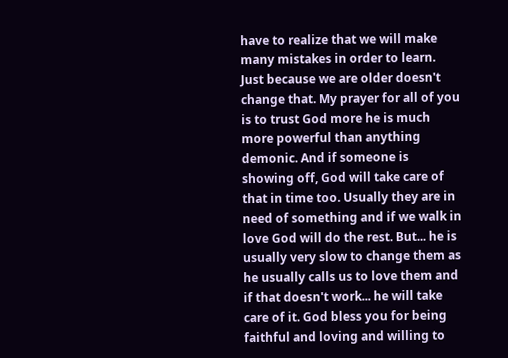have to realize that we will make many mistakes in order to learn. Just because we are older doesn't change that. My prayer for all of you is to trust God more he is much more powerful than anything demonic. And if someone is showing off, God will take care of that in time too. Usually they are in need of something and if we walk in love God will do the rest. But... he is usually very slow to change them as he usually calls us to love them and if that doesn't work... he will take care of it. God bless you for being faithful and loving and willing to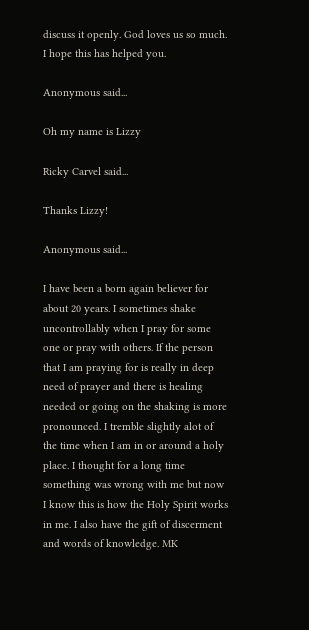discuss it openly. God loves us so much. I hope this has helped you.

Anonymous said...

Oh my name is Lizzy

Ricky Carvel said...

Thanks Lizzy!

Anonymous said...

I have been a born again believer for about 20 years. I sometimes shake uncontrollably when I pray for some one or pray with others. If the person that I am praying for is really in deep need of prayer and there is healing needed or going on the shaking is more pronounced. I tremble slightly alot of the time when I am in or around a holy place. I thought for a long time something was wrong with me but now I know this is how the Holy Spirit works in me. I also have the gift of discerment and words of knowledge. MK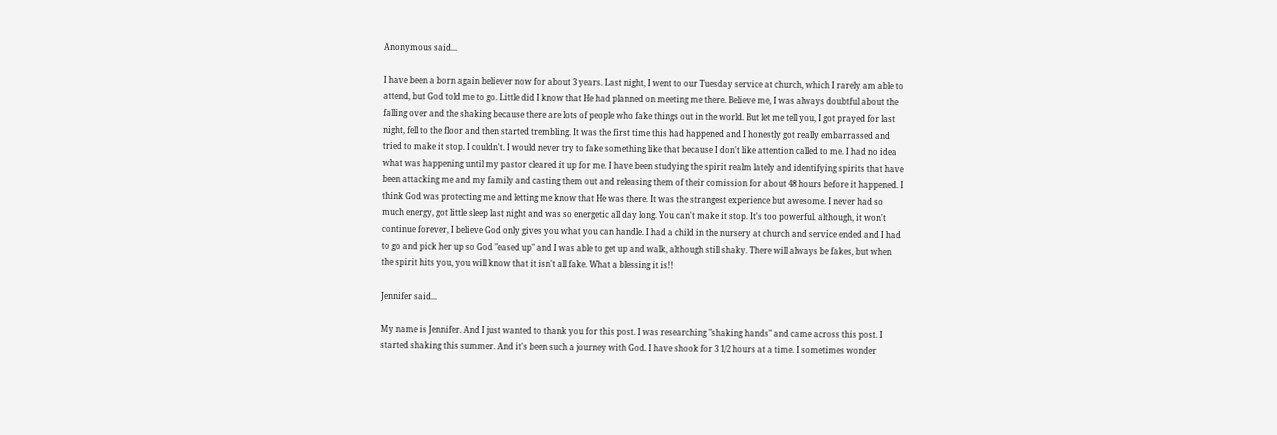Anonymous said...

I have been a born again believer now for about 3 years. Last night, I went to our Tuesday service at church, which I rarely am able to attend, but God told me to go. Little did I know that He had planned on meeting me there. Believe me, I was always doubtful about the falling over and the shaking because there are lots of people who fake things out in the world. But let me tell you, I got prayed for last night, fell to the floor and then started trembling. It was the first time this had happened and I honestly got really embarrassed and tried to make it stop. I couldn't. I would never try to fake something like that because I don't like attention called to me. I had no idea what was happening until my pastor cleared it up for me. I have been studying the spirit realm lately and identifying spirits that have been attacking me and my family and casting them out and releasing them of their comission for about 48 hours before it happened. I think God was protecting me and letting me know that He was there. It was the strangest experience but awesome. I never had so much energy, got little sleep last night and was so energetic all day long. You can't make it stop. It's too powerful. although, it won't continue forever, I believe God only gives you what you can handle. I had a child in the nursery at church and service ended and I had to go and pick her up so God "eased up" and I was able to get up and walk, although still shaky. There will always be fakes, but when the spirit hits you, you will know that it isn't all fake. What a blessing it is!!

Jennifer said...

My name is Jennifer. And I just wanted to thank you for this post. I was researching "shaking hands" and came across this post. I started shaking this summer. And it's been such a journey with God. I have shook for 3 1/2 hours at a time. I sometimes wonder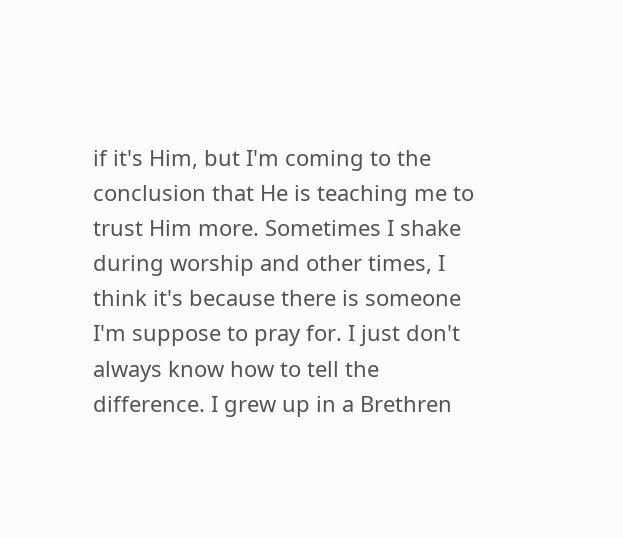if it's Him, but I'm coming to the conclusion that He is teaching me to trust Him more. Sometimes I shake during worship and other times, I think it's because there is someone I'm suppose to pray for. I just don't always know how to tell the difference. I grew up in a Brethren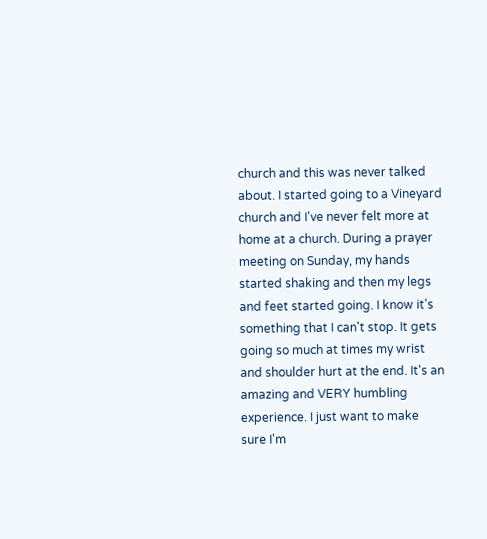church and this was never talked about. I started going to a Vineyard church and I've never felt more at home at a church. During a prayer meeting on Sunday, my hands started shaking and then my legs and feet started going. I know it's something that I can't stop. It gets going so much at times my wrist and shoulder hurt at the end. It's an amazing and VERY humbling experience. I just want to make sure I'm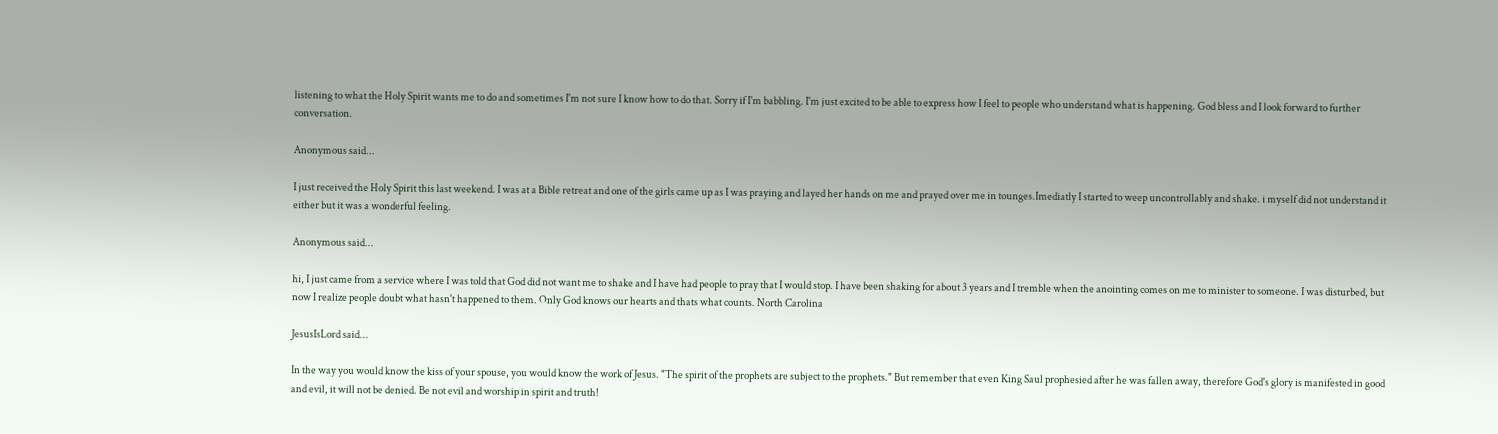listening to what the Holy Spirit wants me to do and sometimes I'm not sure I know how to do that. Sorry if I'm babbling. I'm just excited to be able to express how I feel to people who understand what is happening. God bless and I look forward to further conversation.

Anonymous said...

I just received the Holy Spirit this last weekend. I was at a Bible retreat and one of the girls came up as I was praying and layed her hands on me and prayed over me in tounges.Imediatly I started to weep uncontrollably and shake. i myself did not understand it either but it was a wonderful feeling.

Anonymous said...

hi, I just came from a service where I was told that God did not want me to shake and I have had people to pray that I would stop. I have been shaking for about 3 years and I tremble when the anointing comes on me to minister to someone. I was disturbed, but now I realize people doubt what hasn't happened to them. Only God knows our hearts and thats what counts. North Carolina

JesusIsLord said...

In the way you would know the kiss of your spouse, you would know the work of Jesus. "The spirit of the prophets are subject to the prophets." But remember that even King Saul prophesied after he was fallen away, therefore God's glory is manifested in good and evil, it will not be denied. Be not evil and worship in spirit and truth!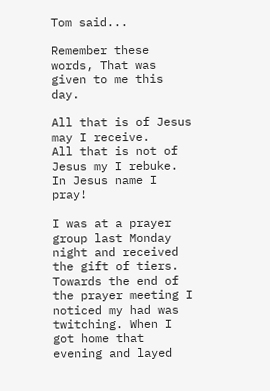Tom said...

Remember these words, That was given to me this day.

All that is of Jesus may I receive.
All that is not of Jesus my I rebuke. In Jesus name I pray!

I was at a prayer group last Monday night and received the gift of tiers. Towards the end of the prayer meeting I noticed my had was twitching. When I got home that evening and layed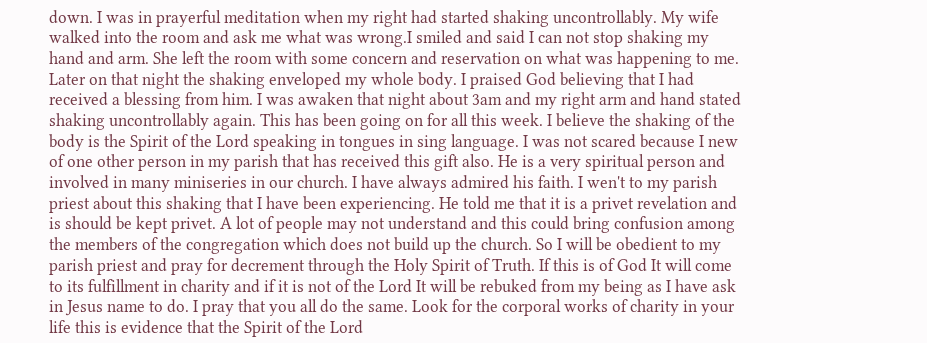down. I was in prayerful meditation when my right had started shaking uncontrollably. My wife walked into the room and ask me what was wrong.I smiled and said I can not stop shaking my hand and arm. She left the room with some concern and reservation on what was happening to me. Later on that night the shaking enveloped my whole body. I praised God believing that I had received a blessing from him. I was awaken that night about 3am and my right arm and hand stated shaking uncontrollably again. This has been going on for all this week. I believe the shaking of the body is the Spirit of the Lord speaking in tongues in sing language. I was not scared because I new of one other person in my parish that has received this gift also. He is a very spiritual person and involved in many miniseries in our church. I have always admired his faith. I wen't to my parish priest about this shaking that I have been experiencing. He told me that it is a privet revelation and is should be kept privet. A lot of people may not understand and this could bring confusion among the members of the congregation which does not build up the church. So I will be obedient to my parish priest and pray for decrement through the Holy Spirit of Truth. If this is of God It will come to its fulfillment in charity and if it is not of the Lord It will be rebuked from my being as I have ask in Jesus name to do. I pray that you all do the same. Look for the corporal works of charity in your life this is evidence that the Spirit of the Lord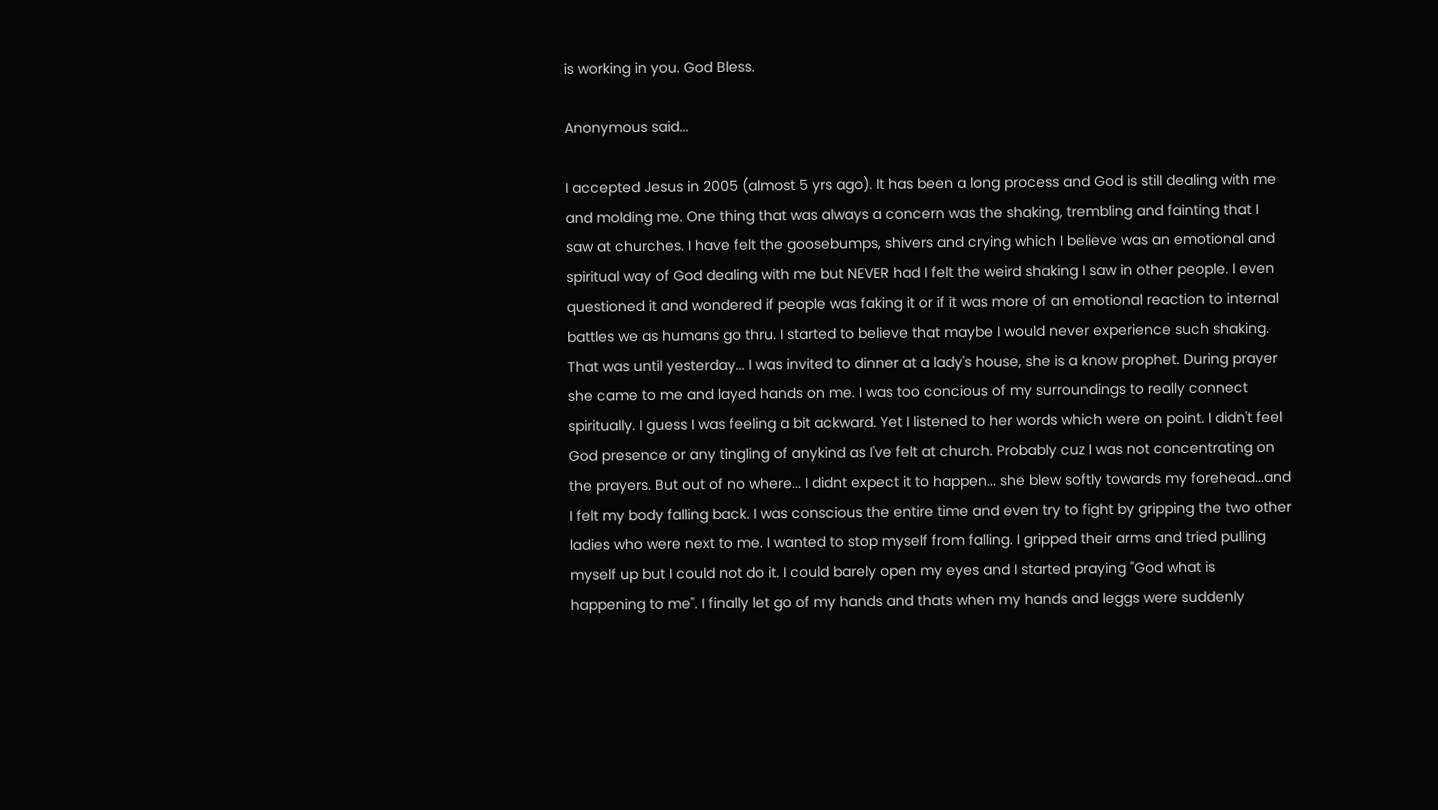is working in you. God Bless.

Anonymous said...

I accepted Jesus in 2005 (almost 5 yrs ago). It has been a long process and God is still dealing with me and molding me. One thing that was always a concern was the shaking, trembling and fainting that I saw at churches. I have felt the goosebumps, shivers and crying which I believe was an emotional and spiritual way of God dealing with me but NEVER had I felt the weird shaking I saw in other people. I even questioned it and wondered if people was faking it or if it was more of an emotional reaction to internal battles we as humans go thru. I started to believe that maybe I would never experience such shaking. That was until yesterday... I was invited to dinner at a lady's house, she is a know prophet. During prayer she came to me and layed hands on me. I was too concious of my surroundings to really connect spiritually. I guess I was feeling a bit ackward. Yet I listened to her words which were on point. I didn't feel God presence or any tingling of anykind as I've felt at church. Probably cuz I was not concentrating on the prayers. But out of no where... I didnt expect it to happen... she blew softly towards my forehead...and I felt my body falling back. I was conscious the entire time and even try to fight by gripping the two other ladies who were next to me. I wanted to stop myself from falling. I gripped their arms and tried pulling myself up but I could not do it. I could barely open my eyes and I started praying "God what is happening to me". I finally let go of my hands and thats when my hands and leggs were suddenly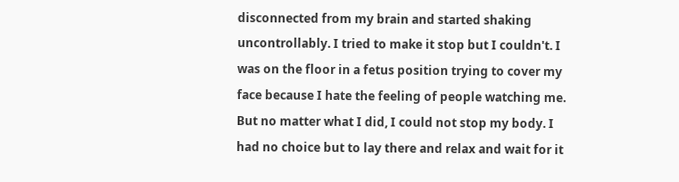disconnected from my brain and started shaking uncontrollably. I tried to make it stop but I couldn't. I was on the floor in a fetus position trying to cover my face because I hate the feeling of people watching me. But no matter what I did, I could not stop my body. I had no choice but to lay there and relax and wait for it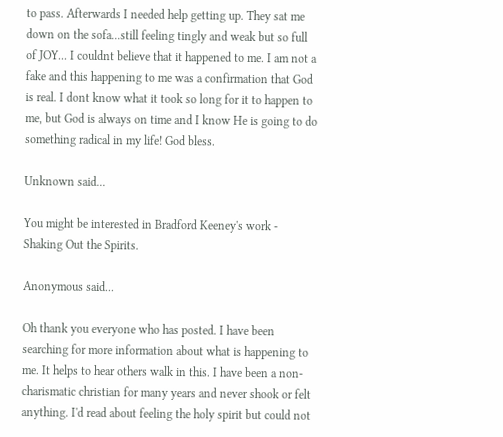to pass. Afterwards I needed help getting up. They sat me down on the sofa...still feeling tingly and weak but so full of JOY... I couldnt believe that it happened to me. I am not a fake and this happening to me was a confirmation that God is real. I dont know what it took so long for it to happen to me, but God is always on time and I know He is going to do something radical in my life! God bless.

Unknown said...

You might be interested in Bradford Keeney's work - Shaking Out the Spirits.

Anonymous said...

Oh thank you everyone who has posted. I have been searching for more information about what is happening to me. It helps to hear others walk in this. I have been a non-charismatic christian for many years and never shook or felt anything. I'd read about feeling the holy spirit but could not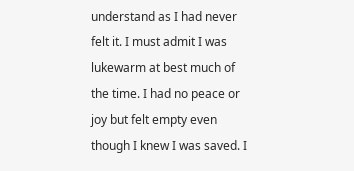understand as I had never felt it. I must admit I was lukewarm at best much of the time. I had no peace or joy but felt empty even though I knew I was saved. I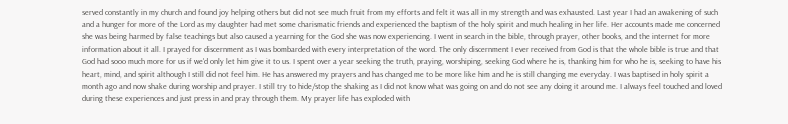served constantly in my church and found joy helping others but did not see much fruit from my efforts and felt it was all in my strength and was exhausted. Last year I had an awakening of such and a hunger for more of the Lord as my daughter had met some charismatic friends and experienced the baptism of the holy spirit and much healing in her life. Her accounts made me concerned she was being harmed by false teachings but also caused a yearning for the God she was now experiencing. I went in search in the bible, through prayer, other books, and the internet for more information about it all. I prayed for discernment as I was bombarded with every interpretation of the word. The only discernment I ever received from God is that the whole bible is true and that God had sooo much more for us if we'd only let him give it to us. I spent over a year seeking the truth, praying, worshiping, seeking God where he is, thanking him for who he is, seeking to have his heart, mind, and spirit although I still did not feel him. He has answered my prayers and has changed me to be more like him and he is still changing me everyday. I was baptised in holy spirit a month ago and now shake during worship and prayer. I still try to hide/stop the shaking as I did not know what was going on and do not see any doing it around me. I always feel touched and loved during these experiences and just press in and pray through them. My prayer life has exploded with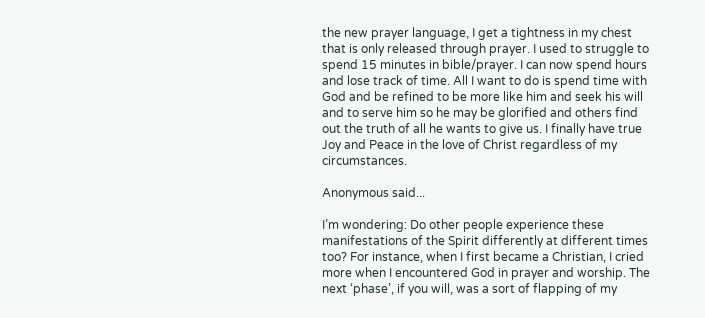the new prayer language, I get a tightness in my chest that is only released through prayer. I used to struggle to spend 15 minutes in bible/prayer. I can now spend hours and lose track of time. All I want to do is spend time with God and be refined to be more like him and seek his will and to serve him so he may be glorified and others find out the truth of all he wants to give us. I finally have true Joy and Peace in the love of Christ regardless of my circumstances.

Anonymous said...

I’m wondering: Do other people experience these manifestations of the Spirit differently at different times too? For instance, when I first became a Christian, I cried more when I encountered God in prayer and worship. The next ‘phase’, if you will, was a sort of flapping of my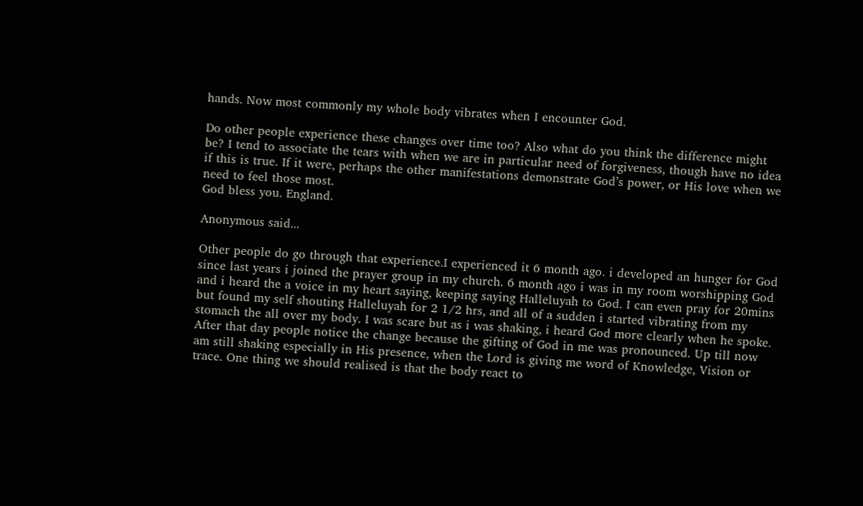hands. Now most commonly my whole body vibrates when I encounter God.

Do other people experience these changes over time too? Also what do you think the difference might be? I tend to associate the tears with when we are in particular need of forgiveness, though have no idea if this is true. If it were, perhaps the other manifestations demonstrate God’s power, or His love when we need to feel those most.
God bless you. England.

Anonymous said...

Other people do go through that experience.I experienced it 6 month ago. i developed an hunger for God since last years i joined the prayer group in my church. 6 month ago i was in my room worshipping God and i heard the a voice in my heart saying, keeping saying Halleluyah to God. I can even pray for 20mins but found my self shouting Halleluyah for 2 1/2 hrs, and all of a sudden i started vibrating from my stomach the all over my body. I was scare but as i was shaking, i heard God more clearly when he spoke. After that day people notice the change because the gifting of God in me was pronounced. Up till now am still shaking especially in His presence, when the Lord is giving me word of Knowledge, Vision or trace. One thing we should realised is that the body react to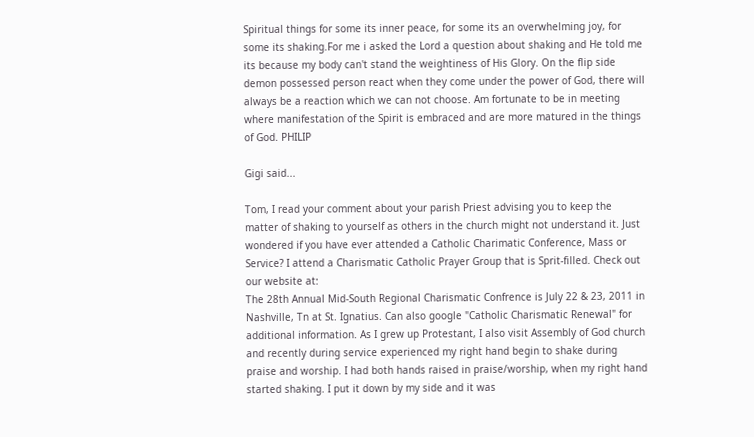Spiritual things for some its inner peace, for some its an overwhelming joy, for some its shaking.For me i asked the Lord a question about shaking and He told me its because my body can't stand the weightiness of His Glory. On the flip side demon possessed person react when they come under the power of God, there will always be a reaction which we can not choose. Am fortunate to be in meeting where manifestation of the Spirit is embraced and are more matured in the things of God. PHILIP

Gigi said...

Tom, I read your comment about your parish Priest advising you to keep the matter of shaking to yourself as others in the church might not understand it. Just wondered if you have ever attended a Catholic Charimatic Conference, Mass or Service? I attend a Charismatic Catholic Prayer Group that is Sprit-filled. Check out our website at:
The 28th Annual Mid-South Regional Charismatic Confrence is July 22 & 23, 2011 in Nashville, Tn at St. Ignatius. Can also google "Catholic Charismatic Renewal" for additional information. As I grew up Protestant, I also visit Assembly of God church and recently during service experienced my right hand begin to shake during praise and worship. I had both hands raised in praise/worship, when my right hand started shaking. I put it down by my side and it was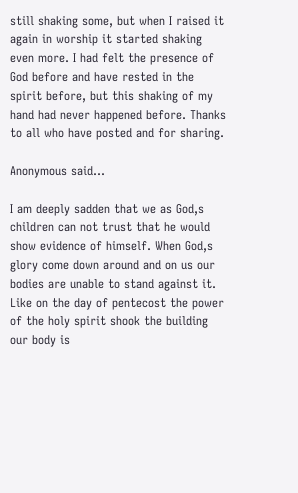still shaking some, but when I raised it again in worship it started shaking even more. I had felt the presence of God before and have rested in the spirit before, but this shaking of my hand had never happened before. Thanks to all who have posted and for sharing.

Anonymous said...

I am deeply sadden that we as God,s children can not trust that he would show evidence of himself. When God,s glory come down around and on us our bodies are unable to stand against it. Like on the day of pentecost the power of the holy spirit shook the building our body is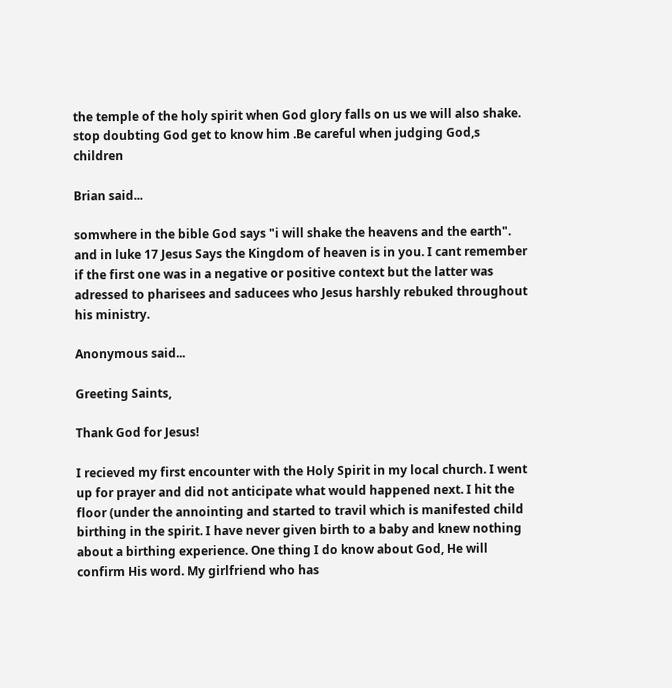the temple of the holy spirit when God glory falls on us we will also shake. stop doubting God get to know him .Be careful when judging God,s children

Brian said...

somwhere in the bible God says "i will shake the heavens and the earth". and in luke 17 Jesus Says the Kingdom of heaven is in you. I cant remember if the first one was in a negative or positive context but the latter was adressed to pharisees and saducees who Jesus harshly rebuked throughout his ministry.

Anonymous said...

Greeting Saints,

Thank God for Jesus!

I recieved my first encounter with the Holy Spirit in my local church. I went up for prayer and did not anticipate what would happened next. I hit the floor (under the annointing and started to travil which is manifested child birthing in the spirit. I have never given birth to a baby and knew nothing about a birthing experience. One thing I do know about God, He will confirm His word. My girlfriend who has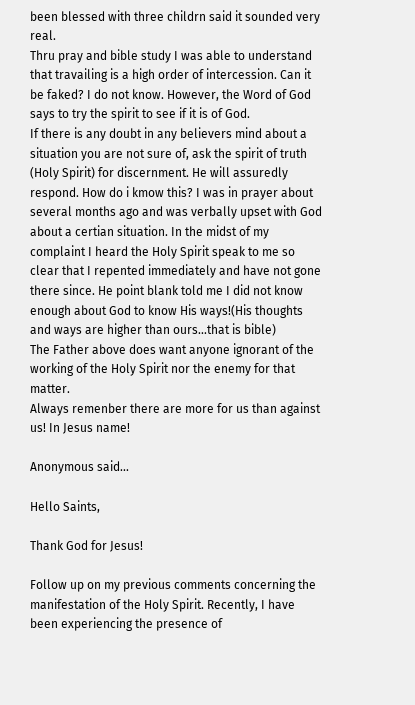been blessed with three childrn said it sounded very real.
Thru pray and bible study I was able to understand that travailing is a high order of intercession. Can it be faked? I do not know. However, the Word of God says to try the spirit to see if it is of God.
If there is any doubt in any believers mind about a situation you are not sure of, ask the spirit of truth (Holy Spirit) for discernment. He will assuredly respond. How do i kmow this? I was in prayer about several months ago and was verbally upset with God about a certian situation. In the midst of my complaint I heard the Holy Spirit speak to me so clear that I repented immediately and have not gone there since. He point blank told me I did not know enough about God to know His ways!(His thoughts and ways are higher than ours...that is bible)
The Father above does want anyone ignorant of the working of the Holy Spirit nor the enemy for that matter.
Always remenber there are more for us than against us! In Jesus name!

Anonymous said...

Hello Saints,

Thank God for Jesus!

Follow up on my previous comments concerning the manifestation of the Holy Spirit. Recently, I have been experiencing the presence of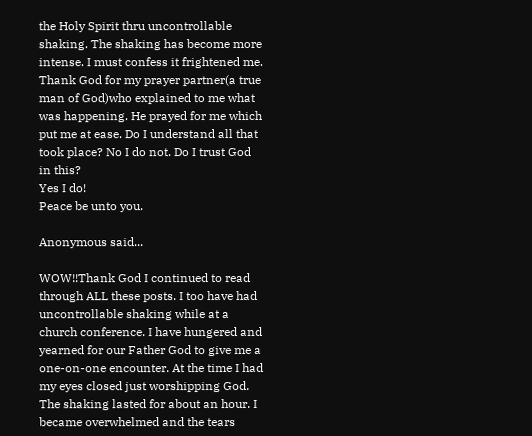the Holy Spirit thru uncontrollable shaking. The shaking has become more intense. I must confess it frightened me. Thank God for my prayer partner(a true man of God)who explained to me what was happening. He prayed for me which put me at ease. Do I understand all that took place? No I do not. Do I trust God in this?
Yes I do!
Peace be unto you.

Anonymous said...

WOW!!Thank God I continued to read through ALL these posts. I too have had uncontrollable shaking while at a church conference. I have hungered and yearned for our Father God to give me a one-on-one encounter. At the time I had my eyes closed just worshipping God. The shaking lasted for about an hour. I became overwhelmed and the tears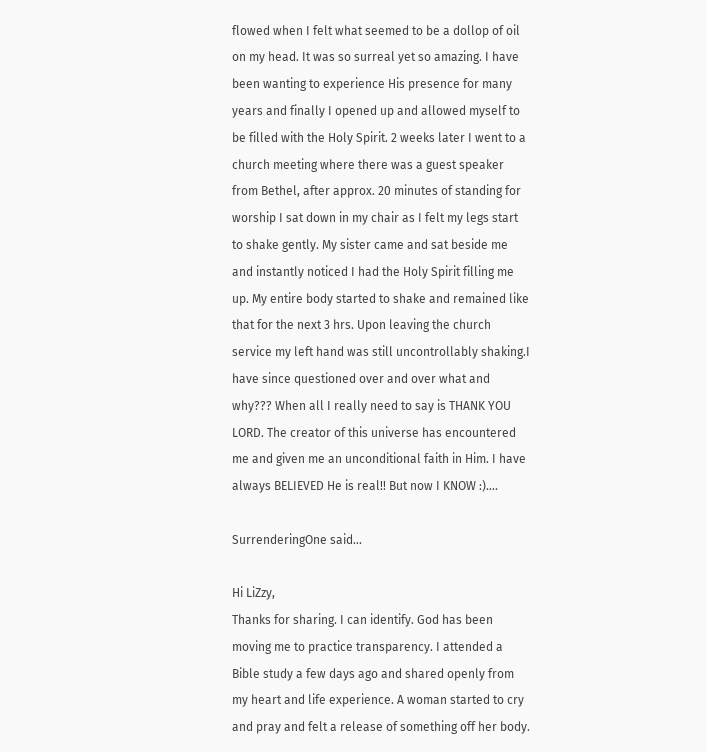flowed when I felt what seemed to be a dollop of oil on my head. It was so surreal yet so amazing. I have been wanting to experience His presence for many years and finally I opened up and allowed myself to be filled with the Holy Spirit. 2 weeks later I went to a church meeting where there was a guest speaker from Bethel, after approx. 20 minutes of standing for worship I sat down in my chair as I felt my legs start to shake gently. My sister came and sat beside me and instantly noticed I had the Holy Spirit filling me up. My entire body started to shake and remained like that for the next 3 hrs. Upon leaving the church service my left hand was still uncontrollably shaking.I have since questioned over and over what and why??? When all I really need to say is THANK YOU LORD. The creator of this universe has encountered me and given me an unconditional faith in Him. I have always BELIEVED He is real!! But now I KNOW :)....

SurrenderingOne said...

Hi LiZzy,
Thanks for sharing. I can identify. God has been moving me to practice transparency. I attended a Bible study a few days ago and shared openly from my heart and life experience. A woman started to cry and pray and felt a release of something off her body.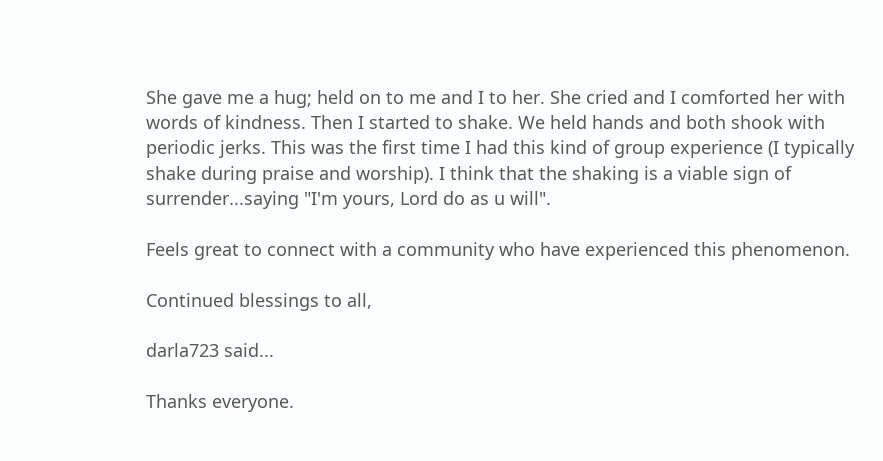She gave me a hug; held on to me and I to her. She cried and I comforted her with words of kindness. Then I started to shake. We held hands and both shook with periodic jerks. This was the first time I had this kind of group experience (I typically shake during praise and worship). I think that the shaking is a viable sign of surrender...saying "I'm yours, Lord do as u will".

Feels great to connect with a community who have experienced this phenomenon.

Continued blessings to all,

darla723 said...

Thanks everyone.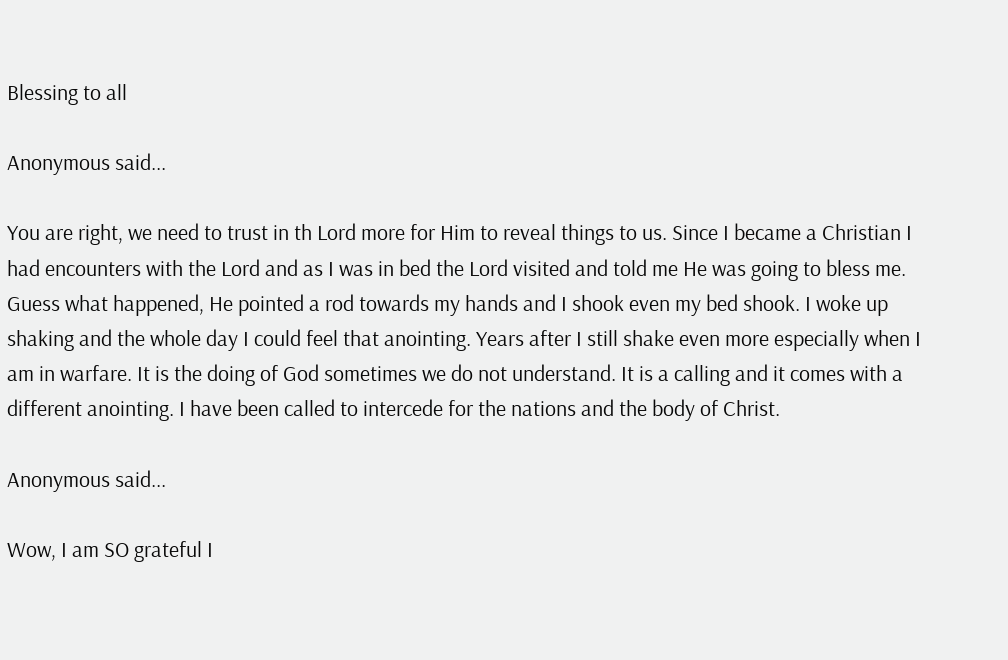Blessing to all

Anonymous said...

You are right, we need to trust in th Lord more for Him to reveal things to us. Since I became a Christian I had encounters with the Lord and as I was in bed the Lord visited and told me He was going to bless me. Guess what happened, He pointed a rod towards my hands and I shook even my bed shook. I woke up shaking and the whole day I could feel that anointing. Years after I still shake even more especially when I am in warfare. It is the doing of God sometimes we do not understand. It is a calling and it comes with a different anointing. I have been called to intercede for the nations and the body of Christ.

Anonymous said...

Wow, I am SO grateful I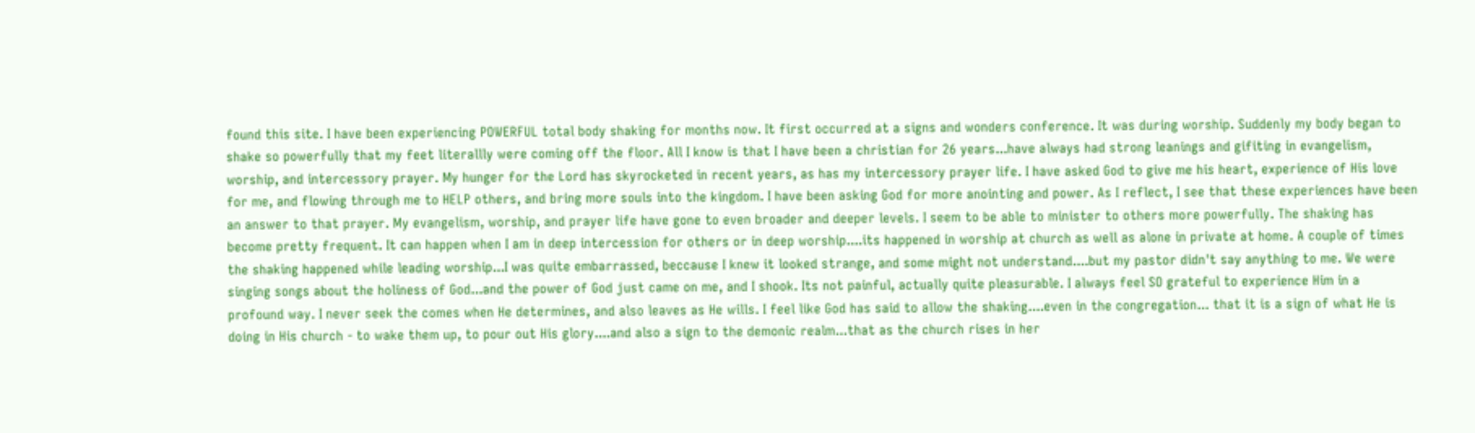found this site. I have been experiencing POWERFUL total body shaking for months now. It first occurred at a signs and wonders conference. It was during worship. Suddenly my body began to shake so powerfully that my feet literallly were coming off the floor. All I know is that I have been a christian for 26 years...have always had strong leanings and gifiting in evangelism, worship, and intercessory prayer. My hunger for the Lord has skyrocketed in recent years, as has my intercessory prayer life. I have asked God to give me his heart, experience of His love for me, and flowing through me to HELP others, and bring more souls into the kingdom. I have been asking God for more anointing and power. As I reflect, I see that these experiences have been an answer to that prayer. My evangelism, worship, and prayer life have gone to even broader and deeper levels. I seem to be able to minister to others more powerfully. The shaking has become pretty frequent. It can happen when I am in deep intercession for others or in deep worship....its happened in worship at church as well as alone in private at home. A couple of times the shaking happened while leading worship...I was quite embarrassed, beccause I knew it looked strange, and some might not understand....but my pastor didn't say anything to me. We were singing songs about the holiness of God...and the power of God just came on me, and I shook. Its not painful, actually quite pleasurable. I always feel SO grateful to experience Him in a profound way. I never seek the comes when He determines, and also leaves as He wills. I feel like God has said to allow the shaking....even in the congregation... that it is a sign of what He is doing in His church - to wake them up, to pour out His glory....and also a sign to the demonic realm...that as the church rises in her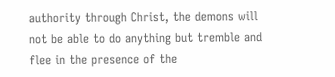authority through Christ, the demons will not be able to do anything but tremble and flee in the presence of the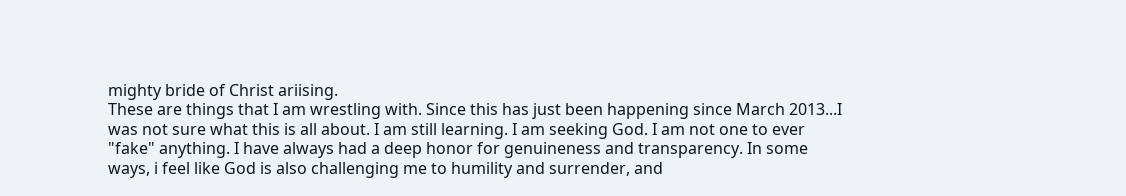mighty bride of Christ ariising.
These are things that I am wrestling with. Since this has just been happening since March 2013...I was not sure what this is all about. I am still learning. I am seeking God. I am not one to ever "fake" anything. I have always had a deep honor for genuineness and transparency. In some ways, i feel like God is also challenging me to humility and surrender, and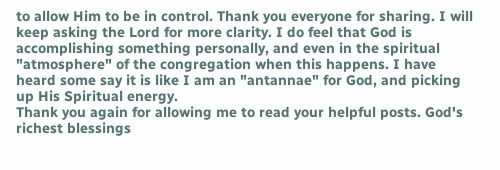to allow Him to be in control. Thank you everyone for sharing. I will keep asking the Lord for more clarity. I do feel that God is accomplishing something personally, and even in the spiritual "atmosphere" of the congregation when this happens. I have heard some say it is like I am an "antannae" for God, and picking up His Spiritual energy.
Thank you again for allowing me to read your helpful posts. God's richest blessings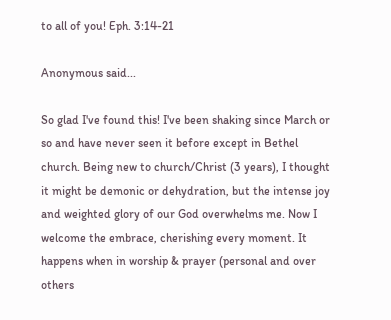to all of you! Eph. 3:14-21

Anonymous said...

So glad I've found this! I've been shaking since March or so and have never seen it before except in Bethel church. Being new to church/Christ (3 years), I thought it might be demonic or dehydration, but the intense joy and weighted glory of our God overwhelms me. Now I welcome the embrace, cherishing every moment. It happens when in worship & prayer (personal and over others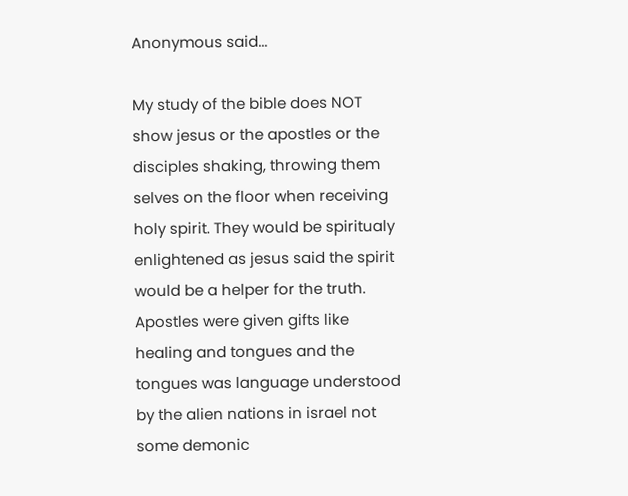Anonymous said...

My study of the bible does NOT show jesus or the apostles or the disciples shaking, throwing them selves on the floor when receiving holy spirit. They would be spiritualy enlightened as jesus said the spirit would be a helper for the truth. Apostles were given gifts like healing and tongues and the tongues was language understood by the alien nations in israel not some demonic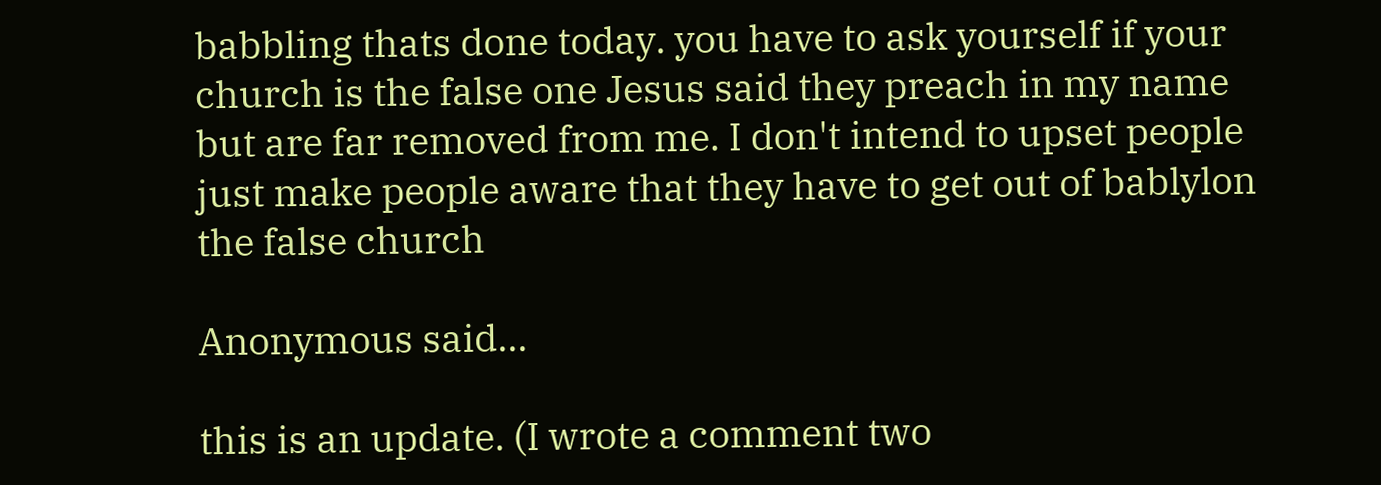babbling thats done today. you have to ask yourself if your church is the false one Jesus said they preach in my name but are far removed from me. I don't intend to upset people just make people aware that they have to get out of bablylon the false church

Anonymous said...

this is an update. (I wrote a comment two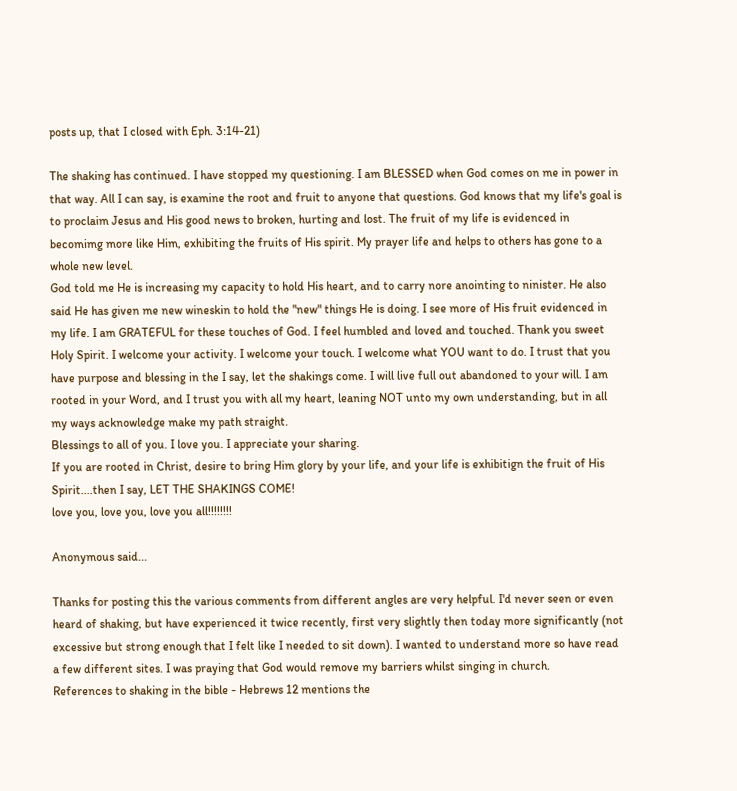posts up, that I closed with Eph. 3:14-21)

The shaking has continued. I have stopped my questioning. I am BLESSED when God comes on me in power in that way. All I can say, is examine the root and fruit to anyone that questions. God knows that my life's goal is to proclaim Jesus and His good news to broken, hurting and lost. The fruit of my life is evidenced in becomimg more like Him, exhibiting the fruits of His spirit. My prayer life and helps to others has gone to a whole new level.
God told me He is increasing my capacity to hold His heart, and to carry nore anointing to ninister. He also said He has given me new wineskin to hold the "new" things He is doing. I see more of His fruit evidenced in my life. I am GRATEFUL for these touches of God. I feel humbled and loved and touched. Thank you sweet Holy Spirit. I welcome your activity. I welcome your touch. I welcome what YOU want to do. I trust that you have purpose and blessing in the I say, let the shakings come. I will live full out abandoned to your will. I am rooted in your Word, and I trust you with all my heart, leaning NOT unto my own understanding, but in all my ways acknowledge make my path straight.
Blessings to all of you. I love you. I appreciate your sharing.
If you are rooted in Christ, desire to bring Him glory by your life, and your life is exhibitign the fruit of His Spirit....then I say, LET THE SHAKINGS COME!
love you, love you, love you all!!!!!!!!

Anonymous said...

Thanks for posting this the various comments from different angles are very helpful. I'd never seen or even heard of shaking, but have experienced it twice recently, first very slightly then today more significantly (not excessive but strong enough that I felt like I needed to sit down). I wanted to understand more so have read a few different sites. I was praying that God would remove my barriers whilst singing in church.
References to shaking in the bible - Hebrews 12 mentions the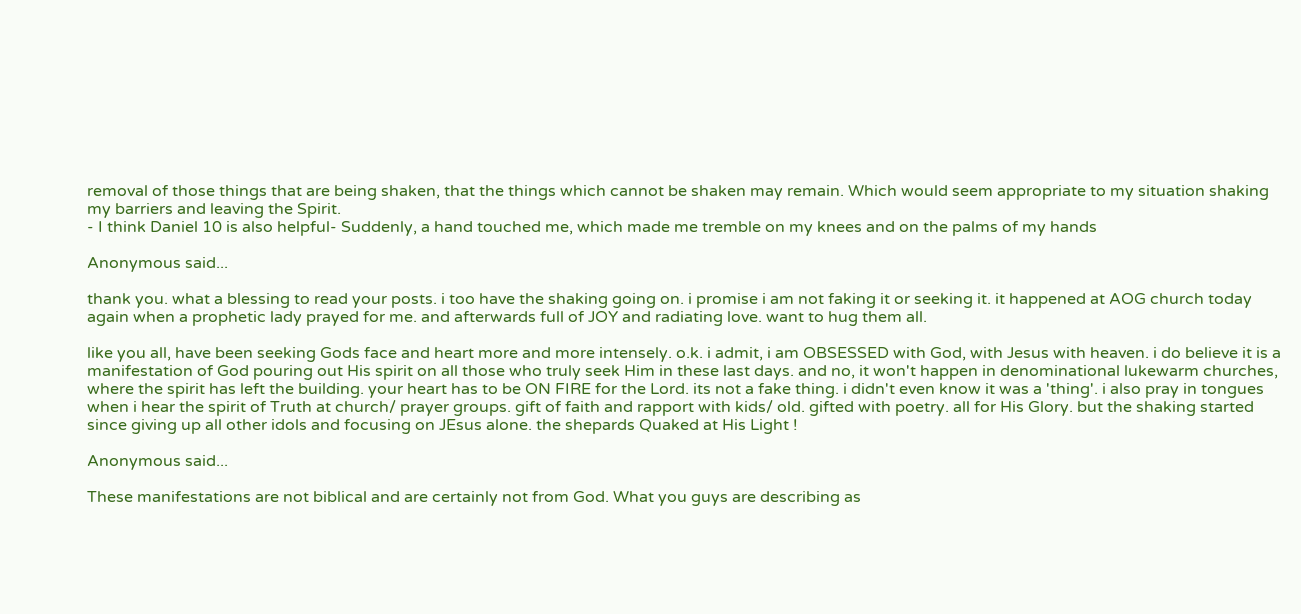removal of those things that are being shaken, that the things which cannot be shaken may remain. Which would seem appropriate to my situation shaking my barriers and leaving the Spirit.
- I think Daniel 10 is also helpful- Suddenly, a hand touched me, which made me tremble on my knees and on the palms of my hands

Anonymous said...

thank you. what a blessing to read your posts. i too have the shaking going on. i promise i am not faking it or seeking it. it happened at AOG church today again when a prophetic lady prayed for me. and afterwards full of JOY and radiating love. want to hug them all.

like you all, have been seeking Gods face and heart more and more intensely. o.k. i admit, i am OBSESSED with God, with Jesus with heaven. i do believe it is a manifestation of God pouring out His spirit on all those who truly seek Him in these last days. and no, it won't happen in denominational lukewarm churches, where the spirit has left the building. your heart has to be ON FIRE for the Lord. its not a fake thing. i didn't even know it was a 'thing'. i also pray in tongues when i hear the spirit of Truth at church/ prayer groups. gift of faith and rapport with kids/ old. gifted with poetry. all for His Glory. but the shaking started since giving up all other idols and focusing on JEsus alone. the shepards Quaked at His Light !

Anonymous said...

These manifestations are not biblical and are certainly not from God. What you guys are describing as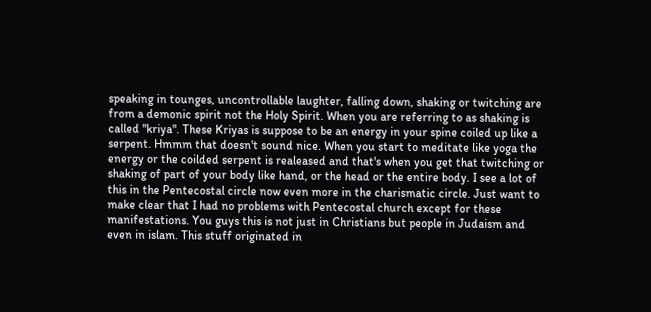speaking in tounges, uncontrollable laughter, falling down, shaking or twitching are from a demonic spirit not the Holy Spirit. When you are referring to as shaking is called "kriya". These Kriyas is suppose to be an energy in your spine coiled up like a serpent. Hmmm that doesn't sound nice. When you start to meditate like yoga the energy or the coilded serpent is realeased and that's when you get that twitching or shaking of part of your body like hand, or the head or the entire body. I see a lot of this in the Pentecostal circle now even more in the charismatic circle. Just want to make clear that I had no problems with Pentecostal church except for these manifestations. You guys this is not just in Christians but people in Judaism and even in islam. This stuff originated in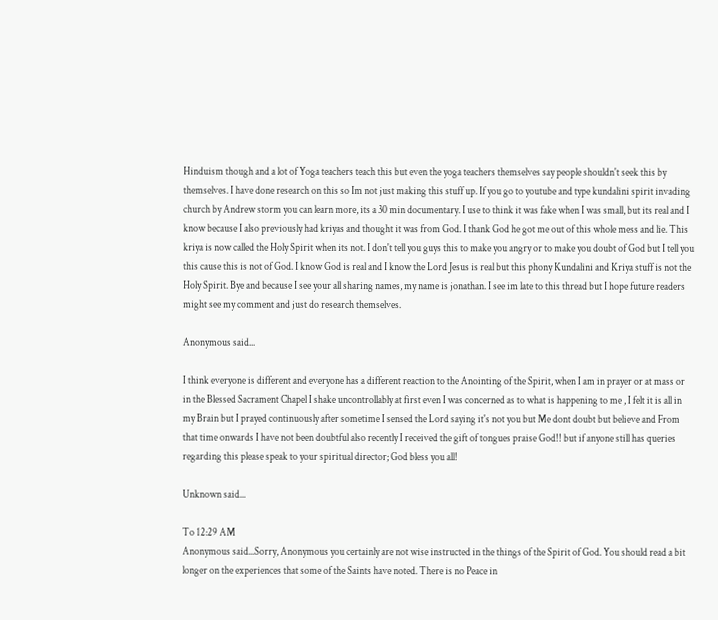Hinduism though and a lot of Yoga teachers teach this but even the yoga teachers themselves say people shouldn't seek this by themselves. I have done research on this so Im not just making this stuff up. If you go to youtube and type kundalini spirit invading church by Andrew storm you can learn more, its a 30 min documentary. I use to think it was fake when I was small, but its real and I know because I also previously had kriyas and thought it was from God. I thank God he got me out of this whole mess and lie. This kriya is now called the Holy Spirit when its not. I don't tell you guys this to make you angry or to make you doubt of God but I tell you this cause this is not of God. I know God is real and I know the Lord Jesus is real but this phony Kundalini and Kriya stuff is not the Holy Spirit. Bye and because I see your all sharing names, my name is jonathan. I see im late to this thread but I hope future readers might see my comment and just do research themselves.

Anonymous said...

I think everyone is different and everyone has a different reaction to the Anointing of the Spirit, when I am in prayer or at mass or in the Blessed Sacrament Chapel I shake uncontrollably at first even I was concerned as to what is happening to me , I felt it is all in my Brain but I prayed continuously after sometime I sensed the Lord saying it's not you but Me dont doubt but believe and From that time onwards I have not been doubtful also recently I received the gift of tongues praise God!! but if anyone still has queries regarding this please speak to your spiritual director; God bless you all!

Unknown said...

To 12:29 AM
Anonymous said...Sorry, Anonymous you certainly are not wise instructed in the things of the Spirit of God. You should read a bit longer on the experiences that some of the Saints have noted. There is no Peace in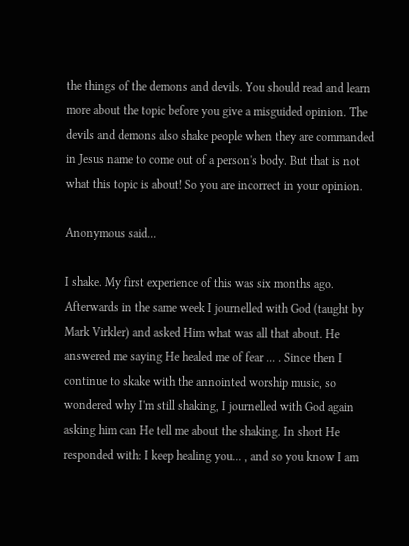the things of the demons and devils. You should read and learn more about the topic before you give a misguided opinion. The devils and demons also shake people when they are commanded in Jesus name to come out of a person's body. But that is not what this topic is about! So you are incorrect in your opinion.

Anonymous said...

I shake. My first experience of this was six months ago. Afterwards in the same week I journelled with God (taught by Mark Virkler) and asked Him what was all that about. He answered me saying He healed me of fear ... . Since then I continue to skake with the annointed worship music, so wondered why I'm still shaking, I journelled with God again asking him can He tell me about the shaking. In short He responded with: I keep healing you... , and so you know I am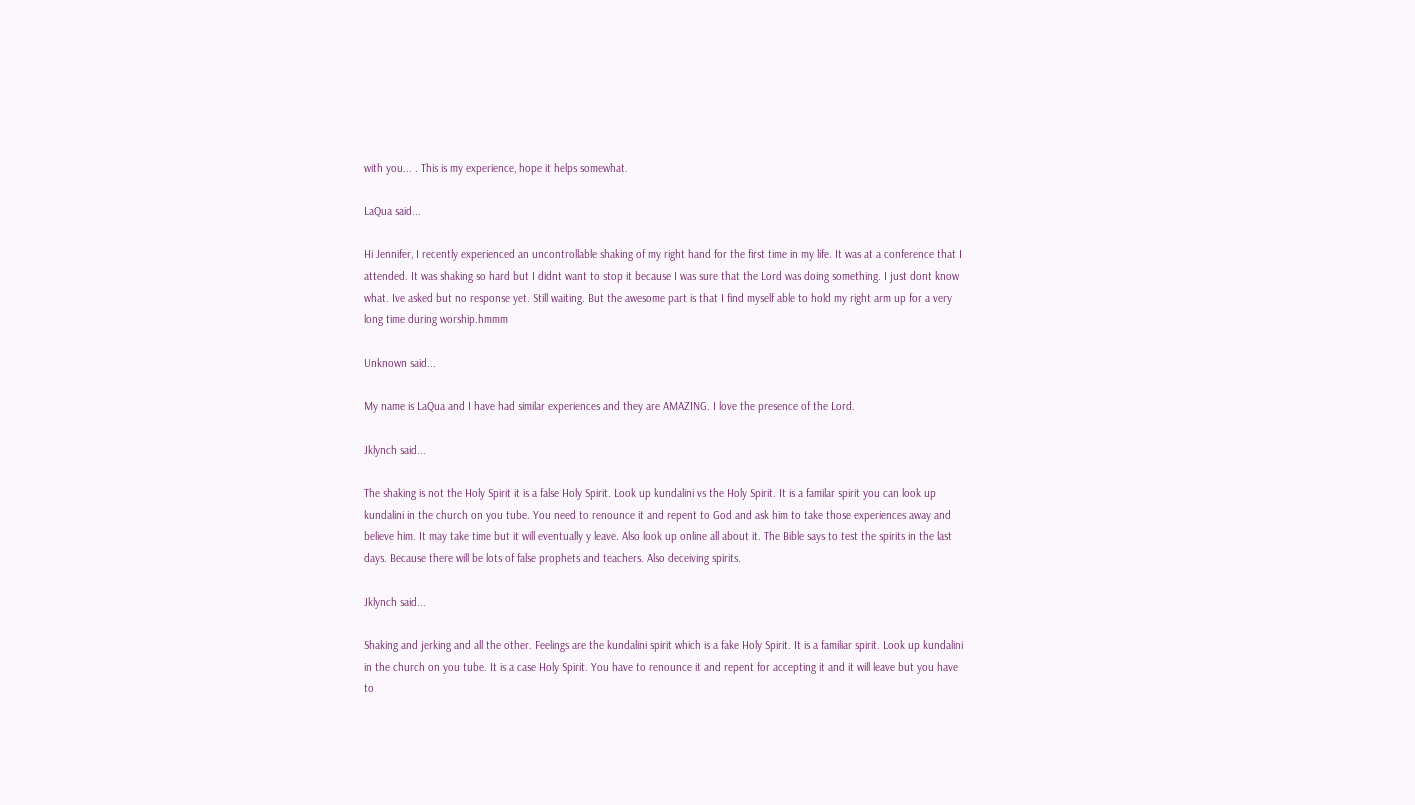with you... . This is my experience, hope it helps somewhat.

LaQua said...

Hi Jennifer, I recently experienced an uncontrollable shaking of my right hand for the first time in my life. It was at a conference that I attended. It was shaking so hard but I didnt want to stop it because I was sure that the Lord was doing something. I just dont know what. Ive asked but no response yet. Still waiting. But the awesome part is that I find myself able to hold my right arm up for a very long time during worship.hmmm

Unknown said...

My name is LaQua and I have had similar experiences and they are AMAZING. I love the presence of the Lord.

Jklynch said...

The shaking is not the Holy Spirit it is a false Holy Spirit. Look up kundalini vs the Holy Spirit. It is a familar spirit you can look up kundalini in the church on you tube. You need to renounce it and repent to God and ask him to take those experiences away and believe him. It may take time but it will eventually y leave. Also look up online all about it. The Bible says to test the spirits in the last days. Because there will be lots of false prophets and teachers. Also deceiving spirits.

Jklynch said...

Shaking and jerking and all the other. Feelings are the kundalini spirit which is a fake Holy Spirit. It is a familiar spirit. Look up kundalini in the church on you tube. It is a case Holy Spirit. You have to renounce it and repent for accepting it and it will leave but you have to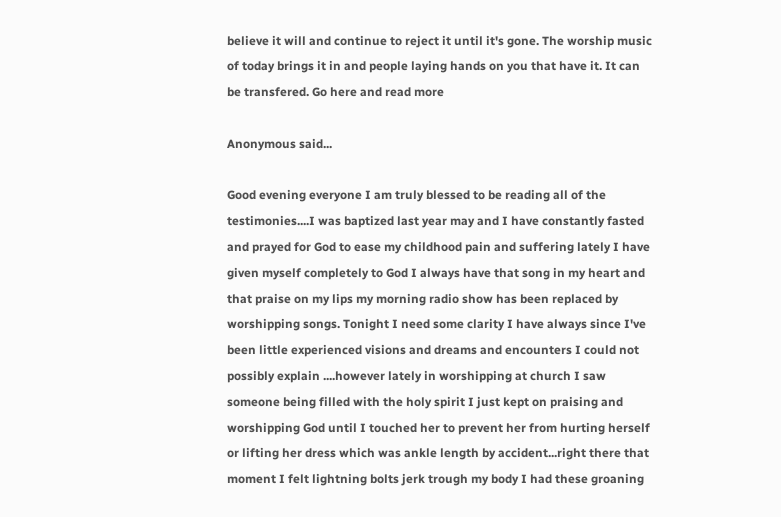believe it will and continue to reject it until it's gone. The worship music of today brings it in and people laying hands on you that have it. It can be transfered. Go here and read more

Anonymous said...

Good evening everyone I am truly blessed to be reading all of the testimonies....I was baptized last year may and I have constantly fasted and prayed for God to ease my childhood pain and suffering lately I have given myself completely to God I always have that song in my heart and that praise on my lips my morning radio show has been replaced by worshipping songs. Tonight I need some clarity I have always since I've been little experienced visions and dreams and encounters I could not possibly explain ....however lately in worshipping at church I saw someone being filled with the holy spirit I just kept on praising and worshipping God until I touched her to prevent her from hurting herself or lifting her dress which was ankle length by accident...right there that moment I felt lightning bolts jerk trough my body I had these groaning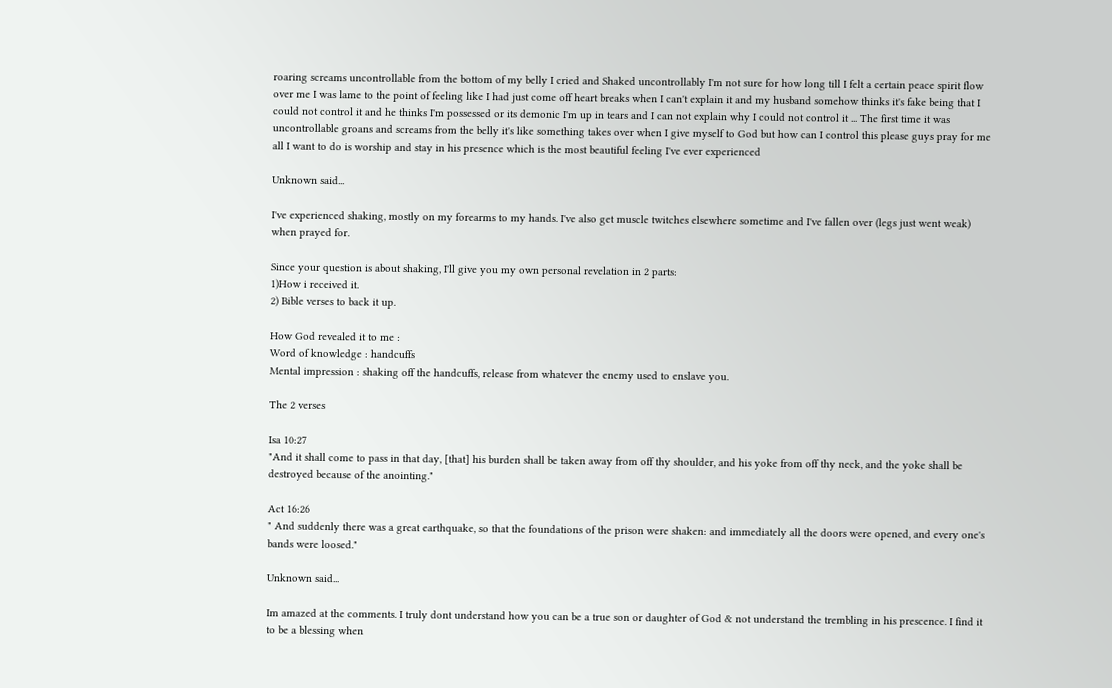roaring screams uncontrollable from the bottom of my belly I cried and Shaked uncontrollably I'm not sure for how long till I felt a certain peace spirit flow over me I was lame to the point of feeling like I had just come off heart breaks when I can't explain it and my husband somehow thinks it's fake being that I could not control it and he thinks I'm possessed or its demonic I'm up in tears and I can not explain why I could not control it ... The first time it was uncontrollable groans and screams from the belly it's like something takes over when I give myself to God but how can I control this please guys pray for me all I want to do is worship and stay in his presence which is the most beautiful feeling I've ever experienced

Unknown said...

I've experienced shaking, mostly on my forearms to my hands. I've also get muscle twitches elsewhere sometime and I've fallen over (legs just went weak) when prayed for.

Since your question is about shaking, I'll give you my own personal revelation in 2 parts:
1)How i received it.
2) Bible verses to back it up.

How God revealed it to me :
Word of knowledge : handcuffs
Mental impression : shaking off the handcuffs, release from whatever the enemy used to enslave you.

The 2 verses

Isa 10:27
"And it shall come to pass in that day, [that] his burden shall be taken away from off thy shoulder, and his yoke from off thy neck, and the yoke shall be destroyed because of the anointing."

Act 16:26
" And suddenly there was a great earthquake, so that the foundations of the prison were shaken: and immediately all the doors were opened, and every one's bands were loosed."

Unknown said...

Im amazed at the comments. I truly dont understand how you can be a true son or daughter of God & not understand the trembling in his prescence. I find it to be a blessing when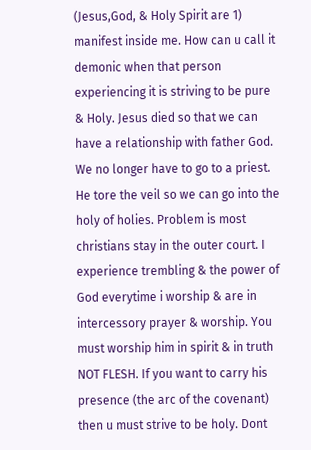(Jesus,God, & Holy Spirit are 1) manifest inside me. How can u call it demonic when that person experiencing it is striving to be pure & Holy. Jesus died so that we can have a relationship with father God. We no longer have to go to a priest. He tore the veil so we can go into the holy of holies. Problem is most christians stay in the outer court. I experience trembling & the power of God everytime i worship & are in intercessory prayer & worship. You must worship him in spirit & in truth NOT FLESH. If you want to carry his presence (the arc of the covenant) then u must strive to be holy. Dont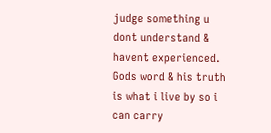judge something u dont understand & havent experienced. Gods word & his truth is what i live by so i can carry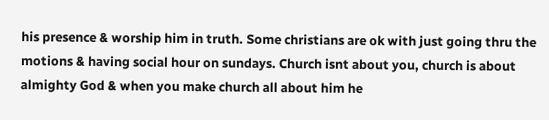his presence & worship him in truth. Some christians are ok with just going thru the motions & having social hour on sundays. Church isnt about you, church is about almighty God & when you make church all about him he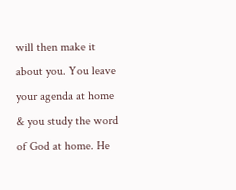will then make it about you. You leave your agenda at home & you study the word of God at home. He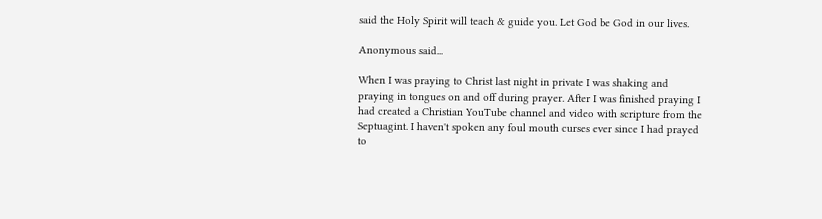said the Holy Spirit will teach & guide you. Let God be God in our lives.

Anonymous said...

When I was praying to Christ last night in private I was shaking and praying in tongues on and off during prayer. After I was finished praying I had created a Christian YouTube channel and video with scripture from the Septuagint. I haven't spoken any foul mouth curses ever since I had prayed to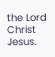the Lord Christ Jesus.